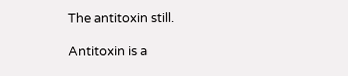The antitoxin still.

Antitoxin is a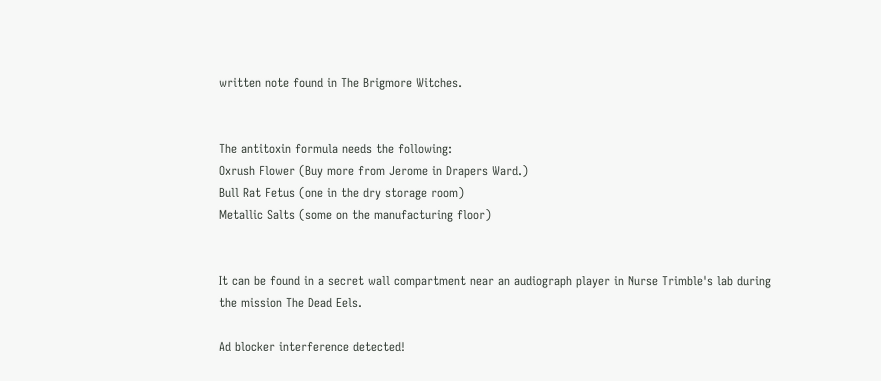written note found in The Brigmore Witches.


The antitoxin formula needs the following:
Oxrush Flower (Buy more from Jerome in Drapers Ward.)
Bull Rat Fetus (one in the dry storage room)
Metallic Salts (some on the manufacturing floor)


It can be found in a secret wall compartment near an audiograph player in Nurse Trimble's lab during the mission The Dead Eels.

Ad blocker interference detected!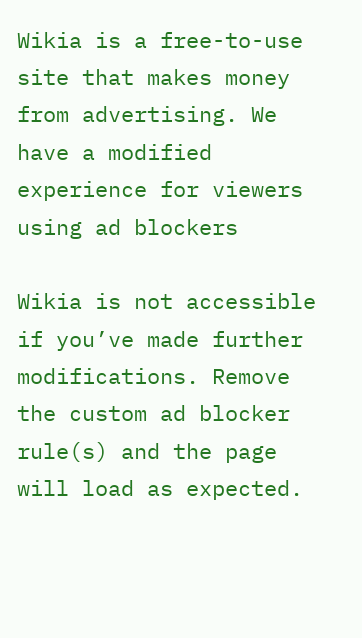Wikia is a free-to-use site that makes money from advertising. We have a modified experience for viewers using ad blockers

Wikia is not accessible if you’ve made further modifications. Remove the custom ad blocker rule(s) and the page will load as expected.